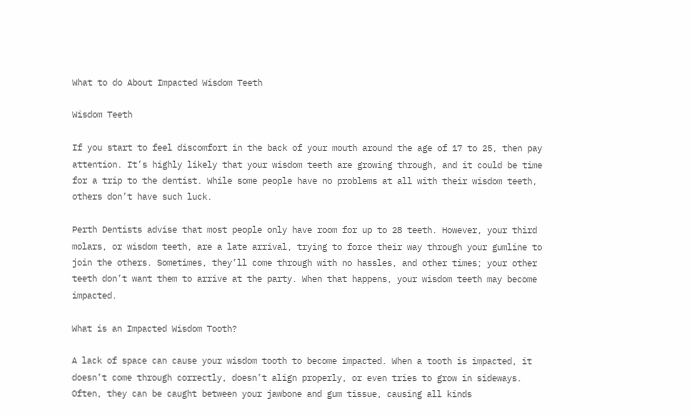What to do About Impacted Wisdom Teeth

Wisdom Teeth

If you start to feel discomfort in the back of your mouth around the age of 17 to 25, then pay attention. It’s highly likely that your wisdom teeth are growing through, and it could be time for a trip to the dentist. While some people have no problems at all with their wisdom teeth, others don’t have such luck.

Perth Dentists advise that most people only have room for up to 28 teeth. However, your third molars, or wisdom teeth, are a late arrival, trying to force their way through your gumline to join the others. Sometimes, they’ll come through with no hassles, and other times; your other teeth don’t want them to arrive at the party. When that happens, your wisdom teeth may become impacted.

What is an Impacted Wisdom Tooth?

A lack of space can cause your wisdom tooth to become impacted. When a tooth is impacted, it doesn’t come through correctly, doesn’t align properly, or even tries to grow in sideways. Often, they can be caught between your jawbone and gum tissue, causing all kinds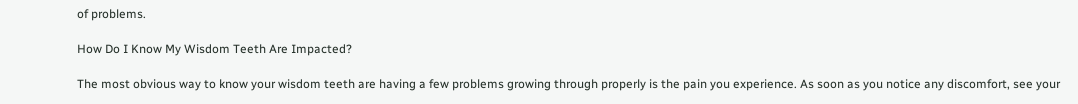of problems.

How Do I Know My Wisdom Teeth Are Impacted?

The most obvious way to know your wisdom teeth are having a few problems growing through properly is the pain you experience. As soon as you notice any discomfort, see your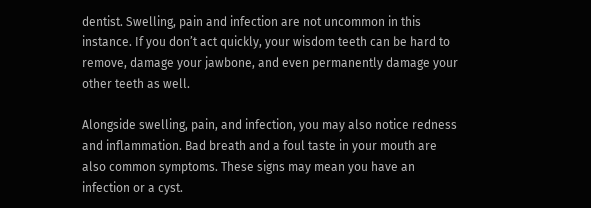dentist. Swelling, pain and infection are not uncommon in this instance. If you don’t act quickly, your wisdom teeth can be hard to remove, damage your jawbone, and even permanently damage your other teeth as well.

Alongside swelling, pain, and infection, you may also notice redness and inflammation. Bad breath and a foul taste in your mouth are also common symptoms. These signs may mean you have an infection or a cyst.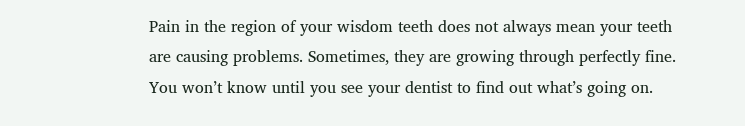Pain in the region of your wisdom teeth does not always mean your teeth are causing problems. Sometimes, they are growing through perfectly fine. You won’t know until you see your dentist to find out what’s going on.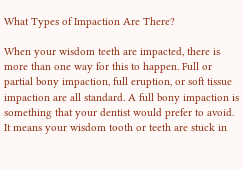What Types of Impaction Are There?

When your wisdom teeth are impacted, there is more than one way for this to happen. Full or partial bony impaction, full eruption, or soft tissue impaction are all standard. A full bony impaction is something that your dentist would prefer to avoid. It means your wisdom tooth or teeth are stuck in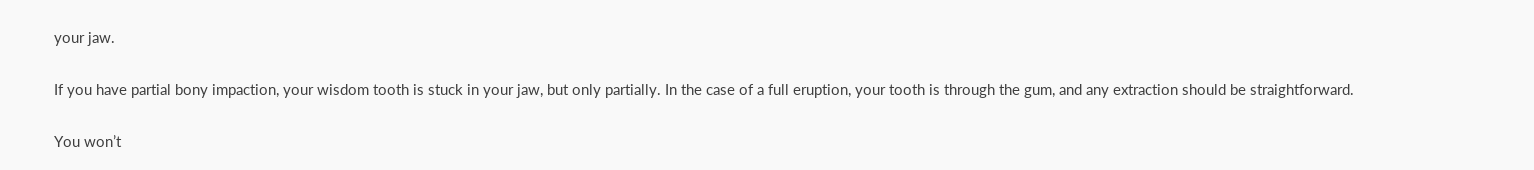your jaw.

If you have partial bony impaction, your wisdom tooth is stuck in your jaw, but only partially. In the case of a full eruption, your tooth is through the gum, and any extraction should be straightforward.

You won’t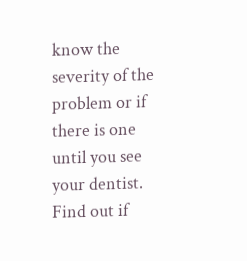know the severity of the problem or if there is one until you see your dentist. Find out if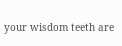your wisdom teeth are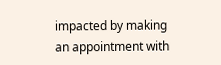impacted by making an appointment with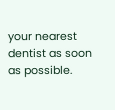your nearest dentist as soon as possible.